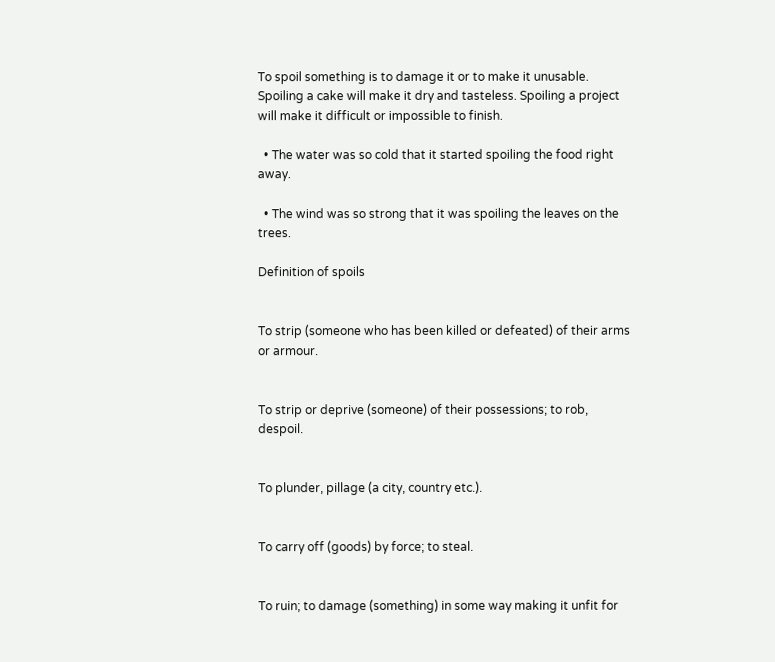To spoil something is to damage it or to make it unusable. Spoiling a cake will make it dry and tasteless. Spoiling a project will make it difficult or impossible to finish.

  • The water was so cold that it started spoiling the food right away.

  • The wind was so strong that it was spoiling the leaves on the trees.

Definition of spoils


To strip (someone who has been killed or defeated) of their arms or armour.


To strip or deprive (someone) of their possessions; to rob, despoil.


To plunder, pillage (a city, country etc.).


To carry off (goods) by force; to steal.


To ruin; to damage (something) in some way making it unfit for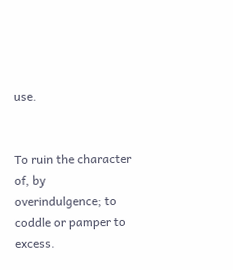use.


To ruin the character of, by overindulgence; to coddle or pamper to excess.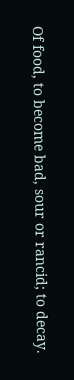Of food, to become bad, sour or rancid; to decay.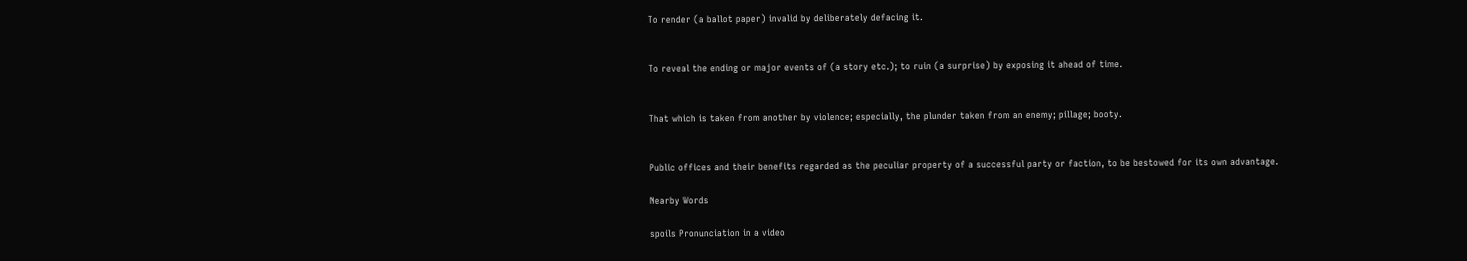To render (a ballot paper) invalid by deliberately defacing it.


To reveal the ending or major events of (a story etc.); to ruin (a surprise) by exposing it ahead of time.


That which is taken from another by violence; especially, the plunder taken from an enemy; pillage; booty.


Public offices and their benefits regarded as the peculiar property of a successful party or faction, to be bestowed for its own advantage.

Nearby Words

spoils Pronunciation in a video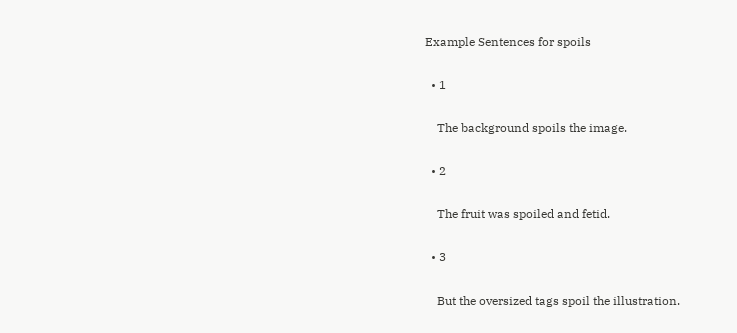Example Sentences for spoils

  • 1

    The background spoils the image.

  • 2

    The fruit was spoiled and fetid.

  • 3

    But the oversized tags spoil the illustration.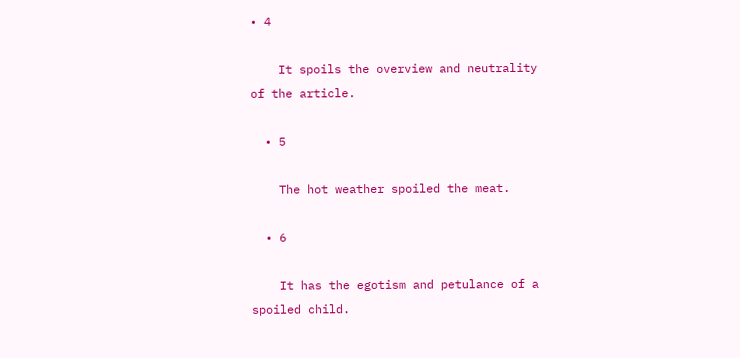• 4

    It spoils the overview and neutrality of the article.

  • 5

    The hot weather spoiled the meat.

  • 6

    It has the egotism and petulance of a spoiled child.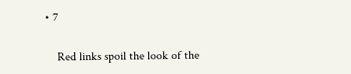• 7

    Red links spoil the look of the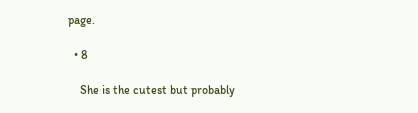page.

  • 8

    She is the cutest but probably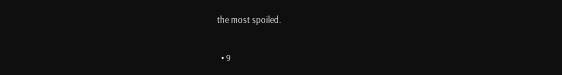the most spoiled.

  • 9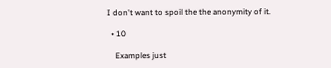I don't want to spoil the the anonymity of it.

  • 10

    Examples just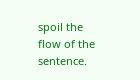spoil the flow of the sentence.